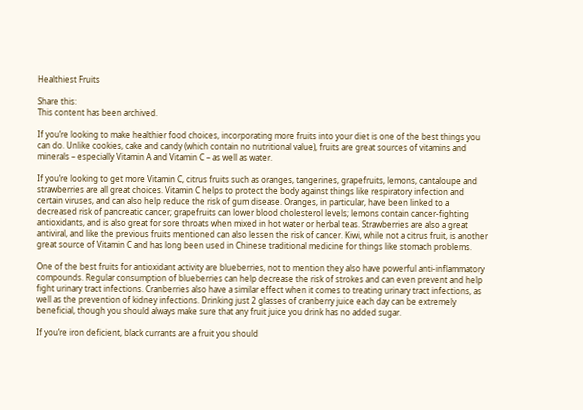Healthiest Fruits

Share this:
This content has been archived.

If you’re looking to make healthier food choices, incorporating more fruits into your diet is one of the best things you can do. Unlike cookies, cake and candy (which contain no nutritional value), fruits are great sources of vitamins and minerals – especially Vitamin A and Vitamin C – as well as water.

If you’re looking to get more Vitamin C, citrus fruits such as oranges, tangerines, grapefruits, lemons, cantaloupe and strawberries are all great choices. Vitamin C helps to protect the body against things like respiratory infection and certain viruses, and can also help reduce the risk of gum disease. Oranges, in particular, have been linked to a decreased risk of pancreatic cancer; grapefruits can lower blood cholesterol levels; lemons contain cancer-fighting antioxidants, and is also great for sore throats when mixed in hot water or herbal teas. Strawberries are also a great antiviral, and like the previous fruits mentioned can also lessen the risk of cancer. Kiwi, while not a citrus fruit, is another great source of Vitamin C and has long been used in Chinese traditional medicine for things like stomach problems.

One of the best fruits for antioxidant activity are blueberries, not to mention they also have powerful anti-inflammatory compounds. Regular consumption of blueberries can help decrease the risk of strokes and can even prevent and help fight urinary tract infections. Cranberries also have a similar effect when it comes to treating urinary tract infections, as well as the prevention of kidney infections. Drinking just 2 glasses of cranberry juice each day can be extremely beneficial, though you should always make sure that any fruit juice you drink has no added sugar.

If you’re iron deficient, black currants are a fruit you should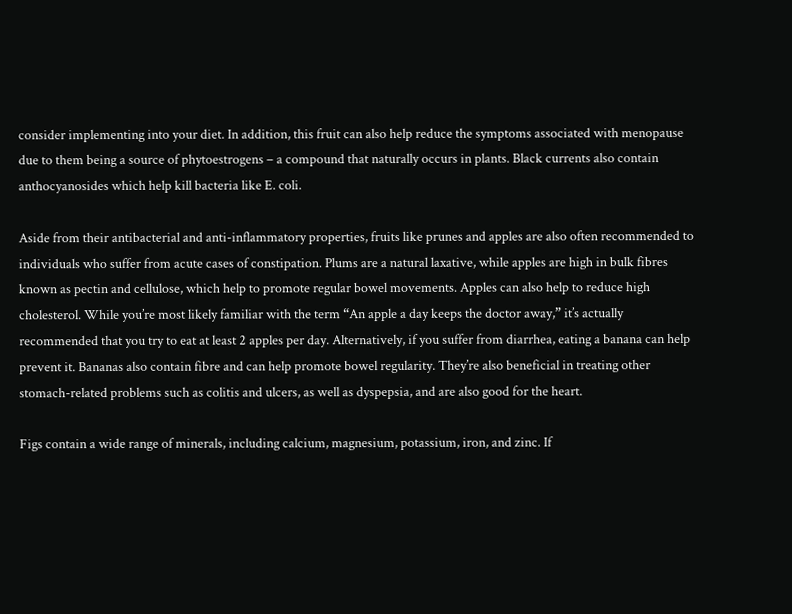consider implementing into your diet. In addition, this fruit can also help reduce the symptoms associated with menopause due to them being a source of phytoestrogens – a compound that naturally occurs in plants. Black currents also contain anthocyanosides which help kill bacteria like E. coli.

Aside from their antibacterial and anti-inflammatory properties, fruits like prunes and apples are also often recommended to individuals who suffer from acute cases of constipation. Plums are a natural laxative, while apples are high in bulk fibres known as pectin and cellulose, which help to promote regular bowel movements. Apples can also help to reduce high cholesterol. While you’re most likely familiar with the term “An apple a day keeps the doctor away,” it’s actually recommended that you try to eat at least 2 apples per day. Alternatively, if you suffer from diarrhea, eating a banana can help prevent it. Bananas also contain fibre and can help promote bowel regularity. They’re also beneficial in treating other stomach-related problems such as colitis and ulcers, as well as dyspepsia, and are also good for the heart.

Figs contain a wide range of minerals, including calcium, magnesium, potassium, iron, and zinc. If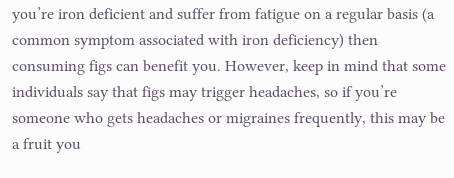you’re iron deficient and suffer from fatigue on a regular basis (a common symptom associated with iron deficiency) then consuming figs can benefit you. However, keep in mind that some individuals say that figs may trigger headaches, so if you’re someone who gets headaches or migraines frequently, this may be a fruit you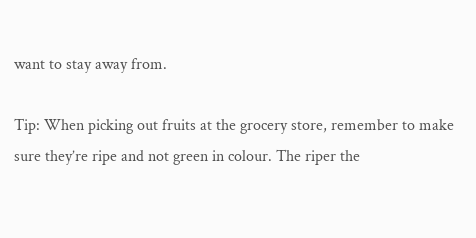want to stay away from.

Tip: When picking out fruits at the grocery store, remember to make sure they’re ripe and not green in colour. The riper the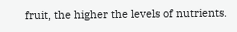fruit, the higher the levels of nutrients.